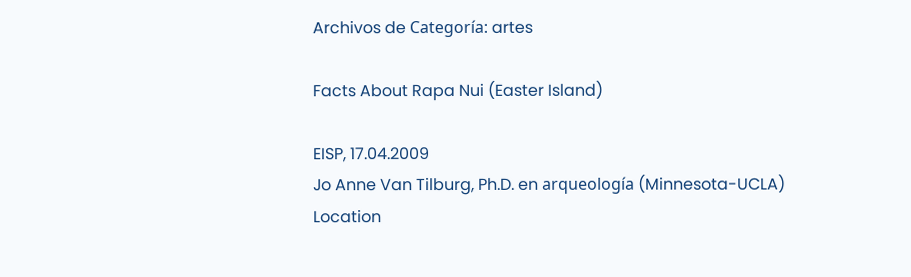Archivos de Categoría: artes

Facts About Rapa Nui (Easter Island)

EISP, 17.04.2009
Jo Anne Van Tilburg, Ph.D. en arqueología (Minnesota-UCLA)
Location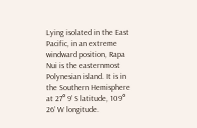Lying isolated in the East Pacific, in an extreme windward position, Rapa Nui is the easternmost Polynesian island. It is in the Southern Hemisphere at 27° 9’ S latitude, 109° 26’ W longitude.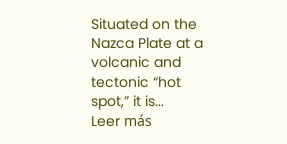Situated on the Nazca Plate at a volcanic and tectonic “hot spot,” it is...
Leer más